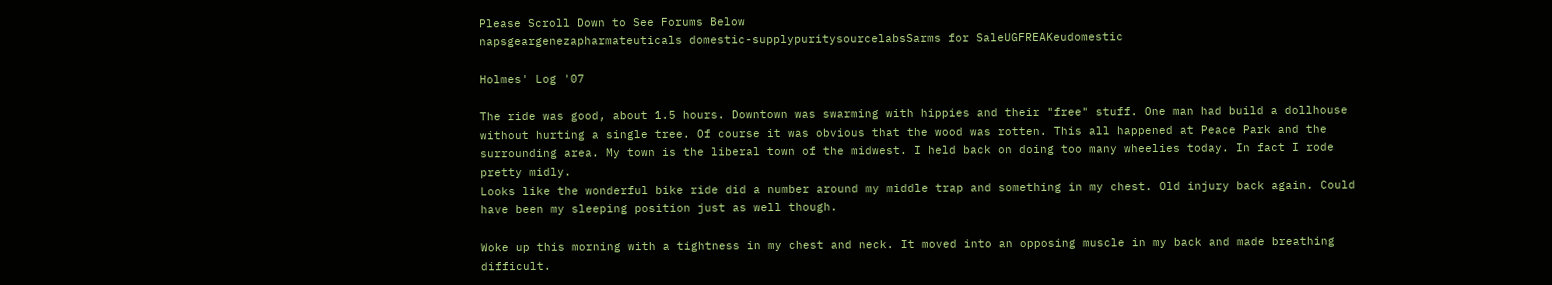Please Scroll Down to See Forums Below
napsgeargenezapharmateuticals domestic-supplypuritysourcelabsSarms for SaleUGFREAKeudomestic

Holmes' Log '07

The ride was good, about 1.5 hours. Downtown was swarming with hippies and their "free" stuff. One man had build a dollhouse without hurting a single tree. Of course it was obvious that the wood was rotten. This all happened at Peace Park and the surrounding area. My town is the liberal town of the midwest. I held back on doing too many wheelies today. In fact I rode pretty midly.
Looks like the wonderful bike ride did a number around my middle trap and something in my chest. Old injury back again. Could have been my sleeping position just as well though.

Woke up this morning with a tightness in my chest and neck. It moved into an opposing muscle in my back and made breathing difficult.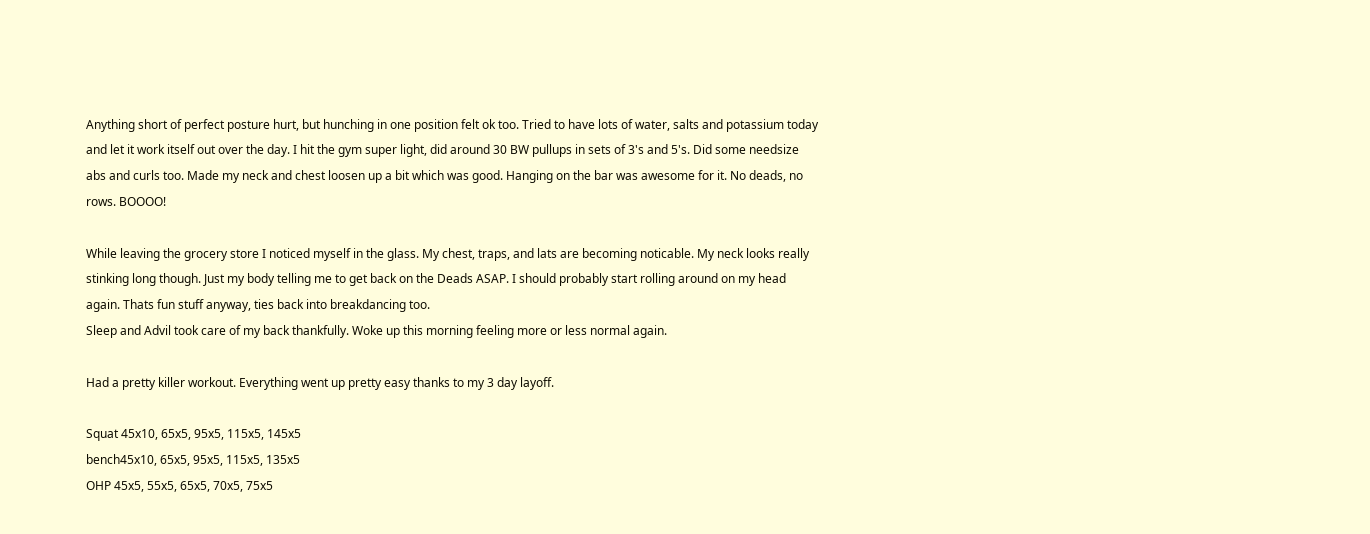Anything short of perfect posture hurt, but hunching in one position felt ok too. Tried to have lots of water, salts and potassium today and let it work itself out over the day. I hit the gym super light, did around 30 BW pullups in sets of 3's and 5's. Did some needsize abs and curls too. Made my neck and chest loosen up a bit which was good. Hanging on the bar was awesome for it. No deads, no rows. BOOOO!

While leaving the grocery store I noticed myself in the glass. My chest, traps, and lats are becoming noticable. My neck looks really stinking long though. Just my body telling me to get back on the Deads ASAP. I should probably start rolling around on my head again. Thats fun stuff anyway, ties back into breakdancing too.
Sleep and Advil took care of my back thankfully. Woke up this morning feeling more or less normal again.

Had a pretty killer workout. Everything went up pretty easy thanks to my 3 day layoff.

Squat 45x10, 65x5, 95x5, 115x5, 145x5
bench45x10, 65x5, 95x5, 115x5, 135x5
OHP 45x5, 55x5, 65x5, 70x5, 75x5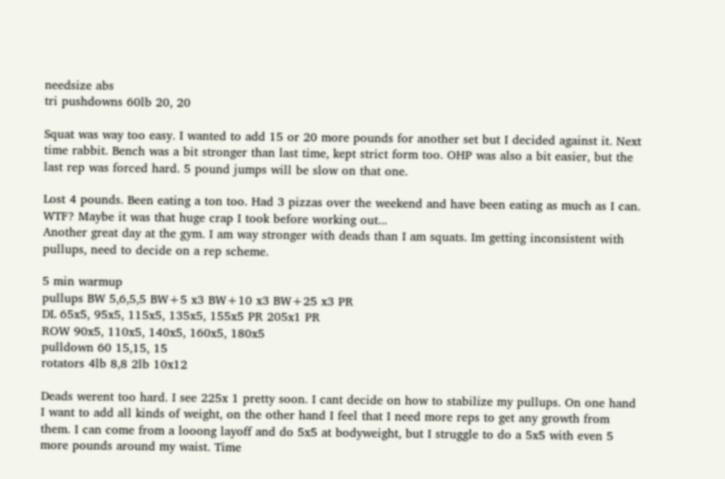needsize abs
tri pushdowns 60lb 20, 20

Squat was way too easy. I wanted to add 15 or 20 more pounds for another set but I decided against it. Next time rabbit. Bench was a bit stronger than last time, kept strict form too. OHP was also a bit easier, but the last rep was forced hard. 5 pound jumps will be slow on that one.

Lost 4 pounds. Been eating a ton too. Had 3 pizzas over the weekend and have been eating as much as I can. WTF? Maybe it was that huge crap I took before working out...
Another great day at the gym. I am way stronger with deads than I am squats. Im getting inconsistent with pullups, need to decide on a rep scheme.

5 min warmup
pullups BW 5,6,5,5 BW+5 x3 BW+10 x3 BW+25 x3 PR
DL 65x5, 95x5, 115x5, 135x5, 155x5 PR 205x1 PR
ROW 90x5, 110x5, 140x5, 160x5, 180x5
pulldown 60 15,15, 15
rotators 4lb 8,8 2lb 10x12

Deads werent too hard. I see 225x 1 pretty soon. I cant decide on how to stabilize my pullups. On one hand I want to add all kinds of weight, on the other hand I feel that I need more reps to get any growth from them. I can come from a looong layoff and do 5x5 at bodyweight, but I struggle to do a 5x5 with even 5 more pounds around my waist. Time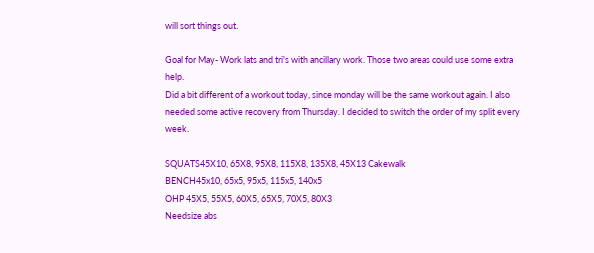will sort things out.

Goal for May- Work lats and tri's with ancillary work. Those two areas could use some extra help.
Did a bit different of a workout today, since monday will be the same workout again. I also needed some active recovery from Thursday. I decided to switch the order of my split every week.

SQUATS45X10, 65X8, 95X8, 115X8, 135X8, 45X13 Cakewalk
BENCH45x10, 65x5, 95x5, 115x5, 140x5
OHP 45X5, 55X5, 60X5, 65X5, 70X5, 80X3
Needsize abs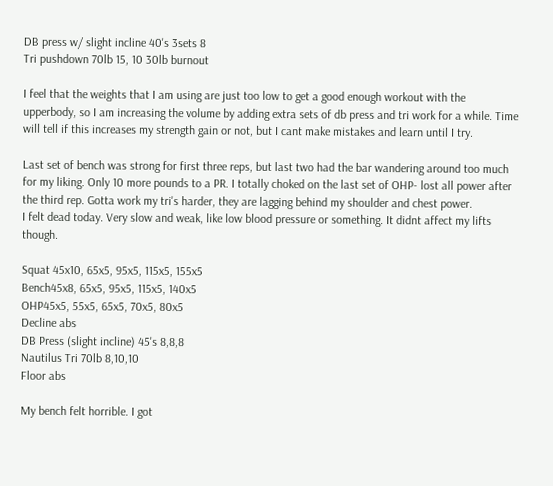DB press w/ slight incline 40's 3sets 8
Tri pushdown 70lb 15, 10 30lb burnout

I feel that the weights that I am using are just too low to get a good enough workout with the upperbody, so I am increasing the volume by adding extra sets of db press and tri work for a while. Time will tell if this increases my strength gain or not, but I cant make mistakes and learn until I try.

Last set of bench was strong for first three reps, but last two had the bar wandering around too much for my liking. Only 10 more pounds to a PR. I totally choked on the last set of OHP- lost all power after the third rep. Gotta work my tri's harder, they are lagging behind my shoulder and chest power.
I felt dead today. Very slow and weak, like low blood pressure or something. It didnt affect my lifts though.

Squat 45x10, 65x5, 95x5, 115x5, 155x5
Bench45x8, 65x5, 95x5, 115x5, 140x5
OHP45x5, 55x5, 65x5, 70x5, 80x5
Decline abs
DB Press (slight incline) 45's 8,8,8
Nautilus Tri 70lb 8,10,10
Floor abs

My bench felt horrible. I got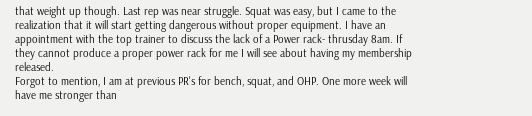that weight up though. Last rep was near struggle. Squat was easy, but I came to the realization that it will start getting dangerous without proper equipment. I have an appointment with the top trainer to discuss the lack of a Power rack- thrusday 8am. If they cannot produce a proper power rack for me I will see about having my membership released.
Forgot to mention, I am at previous PR's for bench, squat, and OHP. One more week will have me stronger than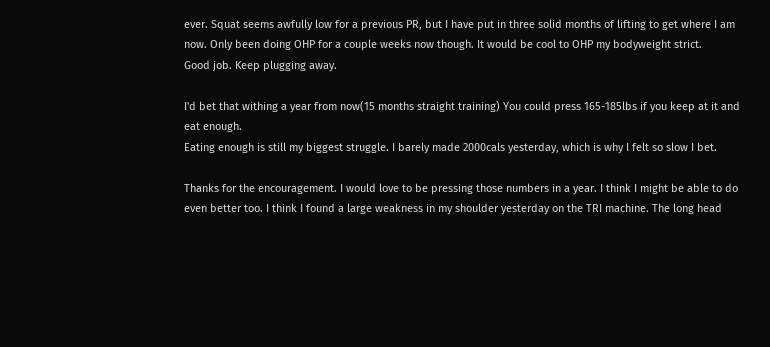ever. Squat seems awfully low for a previous PR, but I have put in three solid months of lifting to get where I am now. Only been doing OHP for a couple weeks now though. It would be cool to OHP my bodyweight strict.
Good job. Keep plugging away.

I'd bet that withing a year from now(15 months straight training) You could press 165-185lbs if you keep at it and eat enough.
Eating enough is still my biggest struggle. I barely made 2000cals yesterday, which is why I felt so slow I bet.

Thanks for the encouragement. I would love to be pressing those numbers in a year. I think I might be able to do even better too. I think I found a large weakness in my shoulder yesterday on the TRI machine. The long head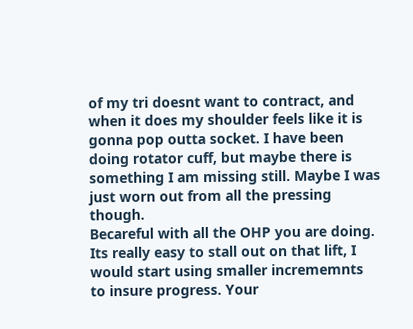of my tri doesnt want to contract, and when it does my shoulder feels like it is gonna pop outta socket. I have been doing rotator cuff, but maybe there is something I am missing still. Maybe I was just worn out from all the pressing though.
Becareful with all the OHP you are doing. Its really easy to stall out on that lift, I would start using smaller incrememnts to insure progress. Your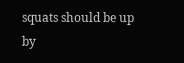squats should be up by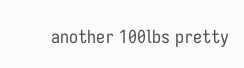another 100lbs pretty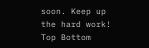soon. Keep up the hard work!
Top Bottom